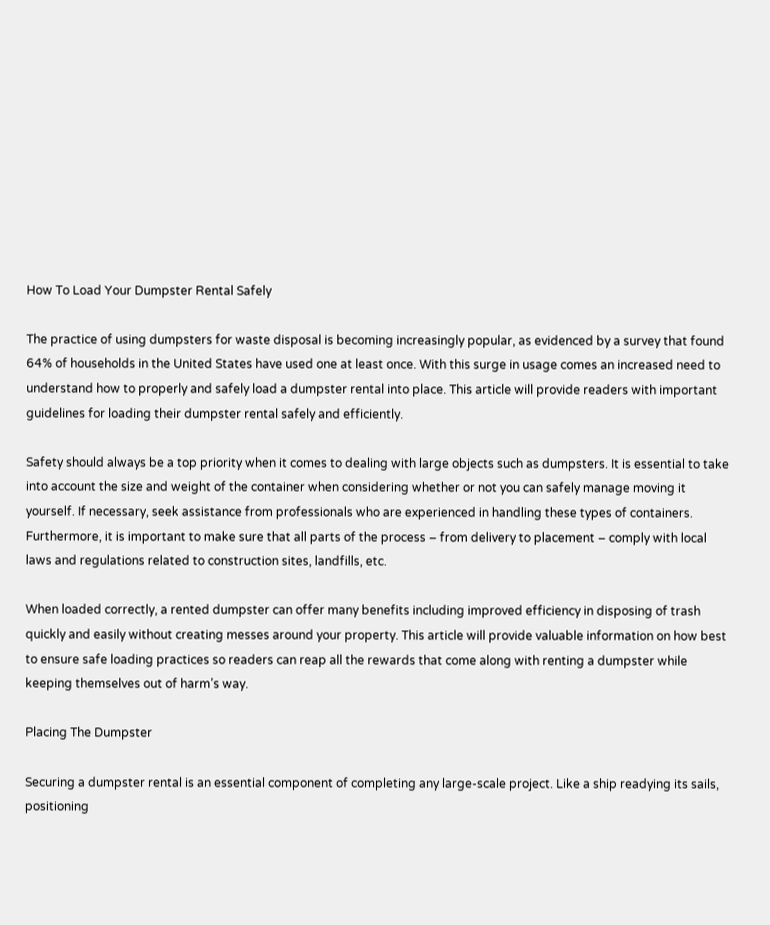How To Load Your Dumpster Rental Safely

The practice of using dumpsters for waste disposal is becoming increasingly popular, as evidenced by a survey that found 64% of households in the United States have used one at least once. With this surge in usage comes an increased need to understand how to properly and safely load a dumpster rental into place. This article will provide readers with important guidelines for loading their dumpster rental safely and efficiently.

Safety should always be a top priority when it comes to dealing with large objects such as dumpsters. It is essential to take into account the size and weight of the container when considering whether or not you can safely manage moving it yourself. If necessary, seek assistance from professionals who are experienced in handling these types of containers. Furthermore, it is important to make sure that all parts of the process – from delivery to placement – comply with local laws and regulations related to construction sites, landfills, etc.

When loaded correctly, a rented dumpster can offer many benefits including improved efficiency in disposing of trash quickly and easily without creating messes around your property. This article will provide valuable information on how best to ensure safe loading practices so readers can reap all the rewards that come along with renting a dumpster while keeping themselves out of harm’s way.

Placing The Dumpster

Securing a dumpster rental is an essential component of completing any large-scale project. Like a ship readying its sails, positioning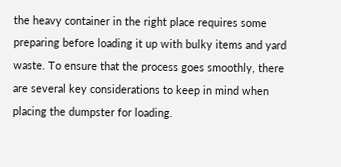the heavy container in the right place requires some preparing before loading it up with bulky items and yard waste. To ensure that the process goes smoothly, there are several key considerations to keep in mind when placing the dumpster for loading.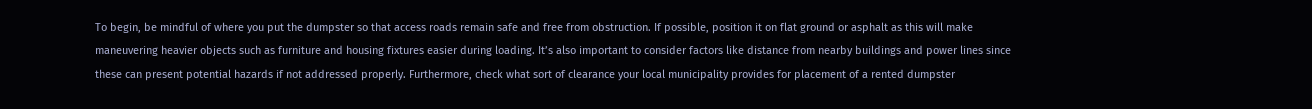To begin, be mindful of where you put the dumpster so that access roads remain safe and free from obstruction. If possible, position it on flat ground or asphalt as this will make maneuvering heavier objects such as furniture and housing fixtures easier during loading. It’s also important to consider factors like distance from nearby buildings and power lines since these can present potential hazards if not addressed properly. Furthermore, check what sort of clearance your local municipality provides for placement of a rented dumpster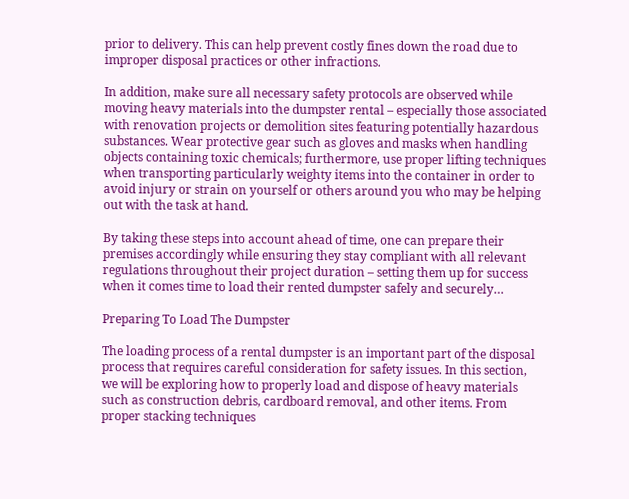prior to delivery. This can help prevent costly fines down the road due to improper disposal practices or other infractions.

In addition, make sure all necessary safety protocols are observed while moving heavy materials into the dumpster rental – especially those associated with renovation projects or demolition sites featuring potentially hazardous substances. Wear protective gear such as gloves and masks when handling objects containing toxic chemicals; furthermore, use proper lifting techniques when transporting particularly weighty items into the container in order to avoid injury or strain on yourself or others around you who may be helping out with the task at hand.

By taking these steps into account ahead of time, one can prepare their premises accordingly while ensuring they stay compliant with all relevant regulations throughout their project duration – setting them up for success when it comes time to load their rented dumpster safely and securely…

Preparing To Load The Dumpster

The loading process of a rental dumpster is an important part of the disposal process that requires careful consideration for safety issues. In this section, we will be exploring how to properly load and dispose of heavy materials such as construction debris, cardboard removal, and other items. From proper stacking techniques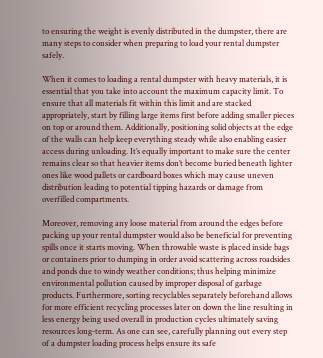to ensuring the weight is evenly distributed in the dumpster, there are many steps to consider when preparing to load your rental dumpster safely.

When it comes to loading a rental dumpster with heavy materials, it is essential that you take into account the maximum capacity limit. To ensure that all materials fit within this limit and are stacked appropriately, start by filling large items first before adding smaller pieces on top or around them. Additionally, positioning solid objects at the edge of the walls can help keep everything steady while also enabling easier access during unloading. It’s equally important to make sure the center remains clear so that heavier items don’t become buried beneath lighter ones like wood pallets or cardboard boxes which may cause uneven distribution leading to potential tipping hazards or damage from overfilled compartments.

Moreover, removing any loose material from around the edges before packing up your rental dumpster would also be beneficial for preventing spills once it starts moving. When throwable waste is placed inside bags or containers prior to dumping in order avoid scattering across roadsides and ponds due to windy weather conditions; thus helping minimize environmental pollution caused by improper disposal of garbage products. Furthermore, sorting recyclables separately beforehand allows for more efficient recycling processes later on down the line resulting in less energy being used overall in production cycles ultimately saving resources long-term. As one can see, carefully planning out every step of a dumpster loading process helps ensure its safe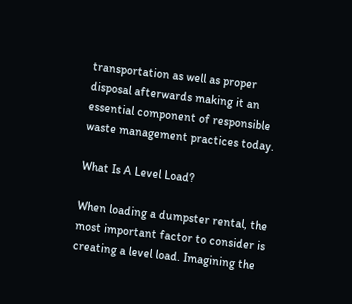transportation as well as proper disposal afterwards making it an essential component of responsible waste management practices today.

What Is A Level Load?

When loading a dumpster rental, the most important factor to consider is creating a level load. Imagining the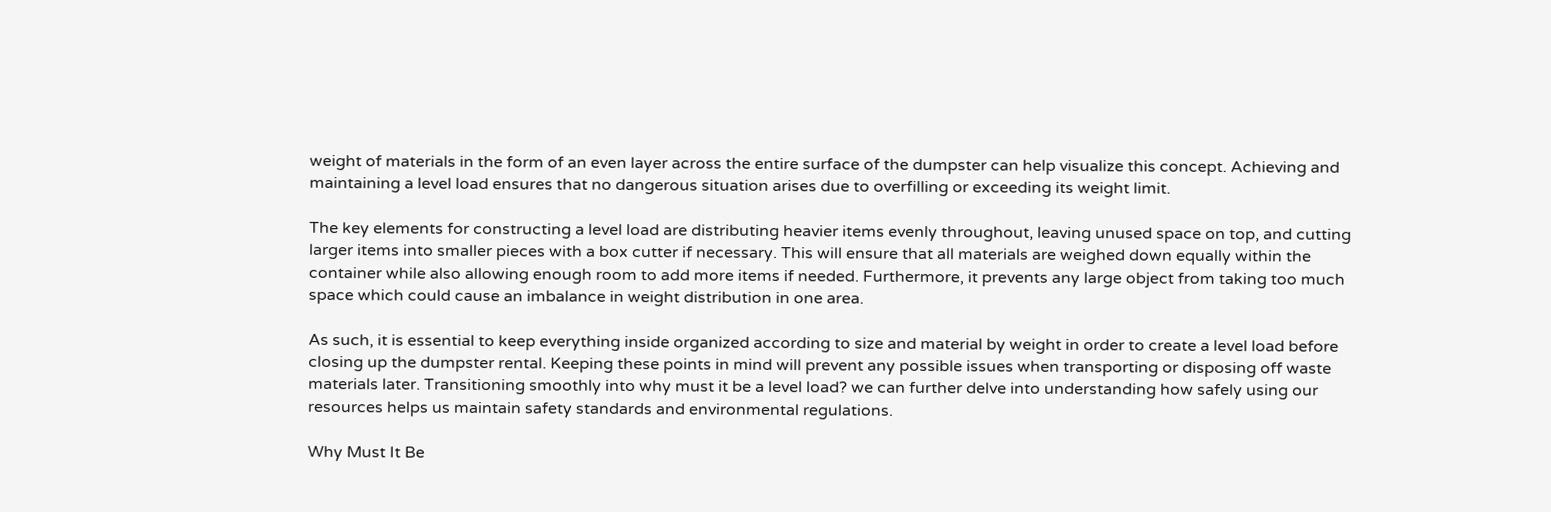weight of materials in the form of an even layer across the entire surface of the dumpster can help visualize this concept. Achieving and maintaining a level load ensures that no dangerous situation arises due to overfilling or exceeding its weight limit.

The key elements for constructing a level load are distributing heavier items evenly throughout, leaving unused space on top, and cutting larger items into smaller pieces with a box cutter if necessary. This will ensure that all materials are weighed down equally within the container while also allowing enough room to add more items if needed. Furthermore, it prevents any large object from taking too much space which could cause an imbalance in weight distribution in one area.

As such, it is essential to keep everything inside organized according to size and material by weight in order to create a level load before closing up the dumpster rental. Keeping these points in mind will prevent any possible issues when transporting or disposing off waste materials later. Transitioning smoothly into why must it be a level load? we can further delve into understanding how safely using our resources helps us maintain safety standards and environmental regulations.

Why Must It Be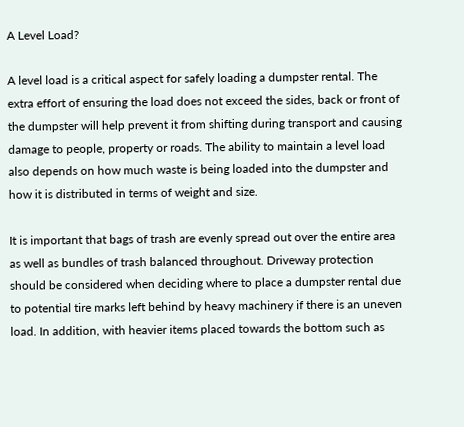A Level Load?

A level load is a critical aspect for safely loading a dumpster rental. The extra effort of ensuring the load does not exceed the sides, back or front of the dumpster will help prevent it from shifting during transport and causing damage to people, property or roads. The ability to maintain a level load also depends on how much waste is being loaded into the dumpster and how it is distributed in terms of weight and size.

It is important that bags of trash are evenly spread out over the entire area as well as bundles of trash balanced throughout. Driveway protection should be considered when deciding where to place a dumpster rental due to potential tire marks left behind by heavy machinery if there is an uneven load. In addition, with heavier items placed towards the bottom such as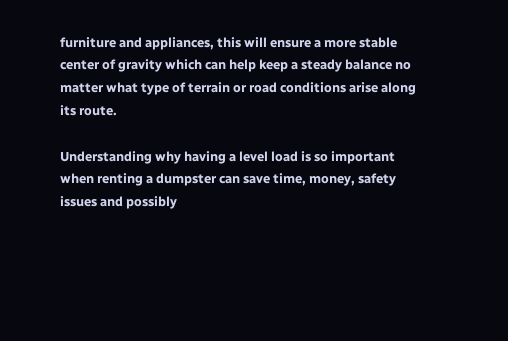furniture and appliances, this will ensure a more stable center of gravity which can help keep a steady balance no matter what type of terrain or road conditions arise along its route.

Understanding why having a level load is so important when renting a dumpster can save time, money, safety issues and possibly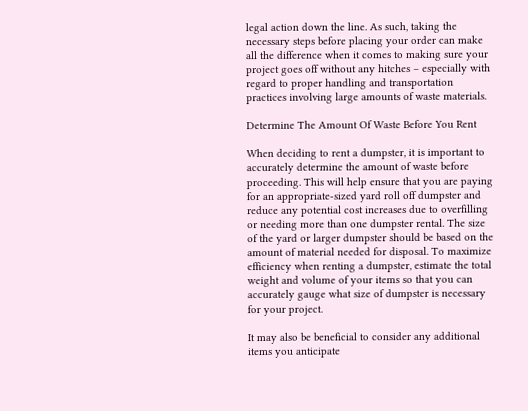legal action down the line. As such, taking the necessary steps before placing your order can make all the difference when it comes to making sure your project goes off without any hitches – especially with regard to proper handling and transportation practices involving large amounts of waste materials.

Determine The Amount Of Waste Before You Rent

When deciding to rent a dumpster, it is important to accurately determine the amount of waste before proceeding. This will help ensure that you are paying for an appropriate-sized yard roll off dumpster and reduce any potential cost increases due to overfilling or needing more than one dumpster rental. The size of the yard or larger dumpster should be based on the amount of material needed for disposal. To maximize efficiency when renting a dumpster, estimate the total weight and volume of your items so that you can accurately gauge what size of dumpster is necessary for your project.

It may also be beneficial to consider any additional items you anticipate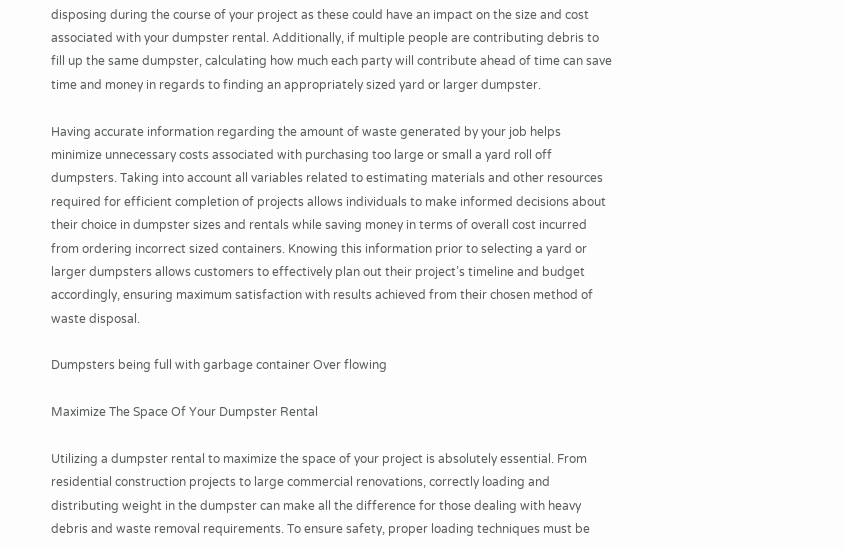disposing during the course of your project as these could have an impact on the size and cost associated with your dumpster rental. Additionally, if multiple people are contributing debris to fill up the same dumpster, calculating how much each party will contribute ahead of time can save time and money in regards to finding an appropriately sized yard or larger dumpster.

Having accurate information regarding the amount of waste generated by your job helps minimize unnecessary costs associated with purchasing too large or small a yard roll off dumpsters. Taking into account all variables related to estimating materials and other resources required for efficient completion of projects allows individuals to make informed decisions about their choice in dumpster sizes and rentals while saving money in terms of overall cost incurred from ordering incorrect sized containers. Knowing this information prior to selecting a yard or larger dumpsters allows customers to effectively plan out their project’s timeline and budget accordingly, ensuring maximum satisfaction with results achieved from their chosen method of waste disposal.

Dumpsters being full with garbage container Over flowing

Maximize The Space Of Your Dumpster Rental

Utilizing a dumpster rental to maximize the space of your project is absolutely essential. From residential construction projects to large commercial renovations, correctly loading and distributing weight in the dumpster can make all the difference for those dealing with heavy debris and waste removal requirements. To ensure safety, proper loading techniques must be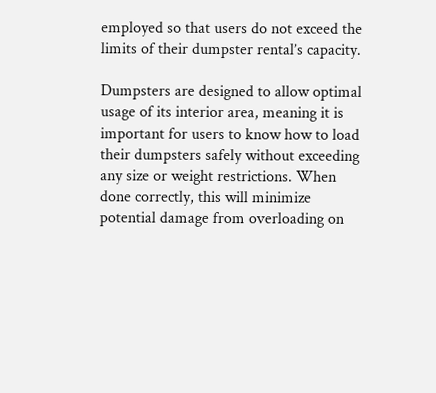employed so that users do not exceed the limits of their dumpster rental’s capacity.

Dumpsters are designed to allow optimal usage of its interior area, meaning it is important for users to know how to load their dumpsters safely without exceeding any size or weight restrictions. When done correctly, this will minimize potential damage from overloading on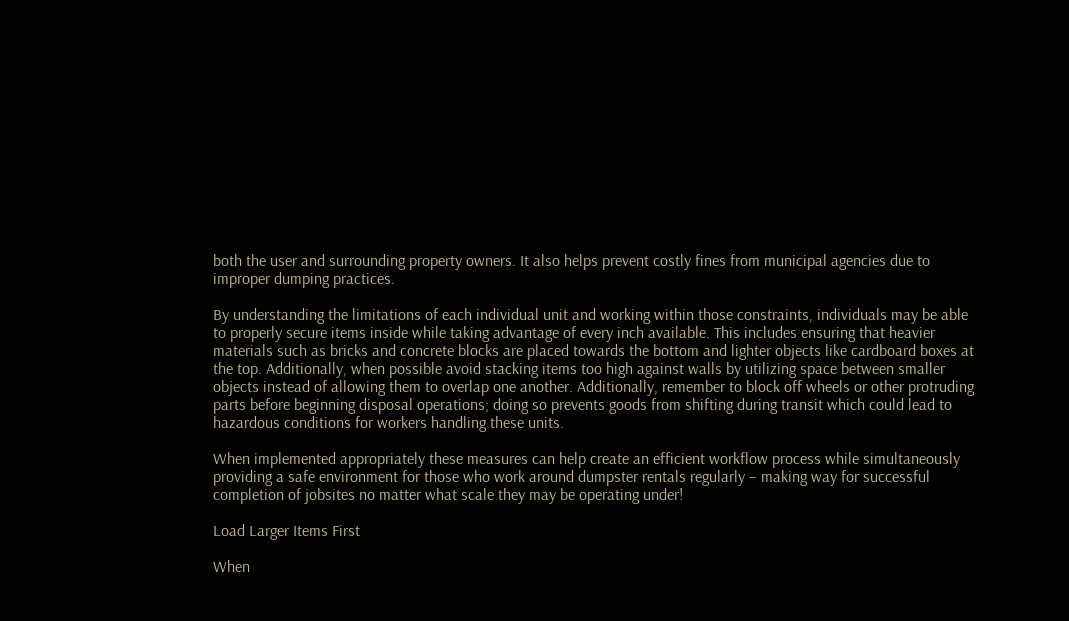both the user and surrounding property owners. It also helps prevent costly fines from municipal agencies due to improper dumping practices.

By understanding the limitations of each individual unit and working within those constraints, individuals may be able to properly secure items inside while taking advantage of every inch available. This includes ensuring that heavier materials such as bricks and concrete blocks are placed towards the bottom and lighter objects like cardboard boxes at the top. Additionally, when possible avoid stacking items too high against walls by utilizing space between smaller objects instead of allowing them to overlap one another. Additionally, remember to block off wheels or other protruding parts before beginning disposal operations; doing so prevents goods from shifting during transit which could lead to hazardous conditions for workers handling these units.

When implemented appropriately these measures can help create an efficient workflow process while simultaneously providing a safe environment for those who work around dumpster rentals regularly – making way for successful completion of jobsites no matter what scale they may be operating under!

Load Larger Items First

When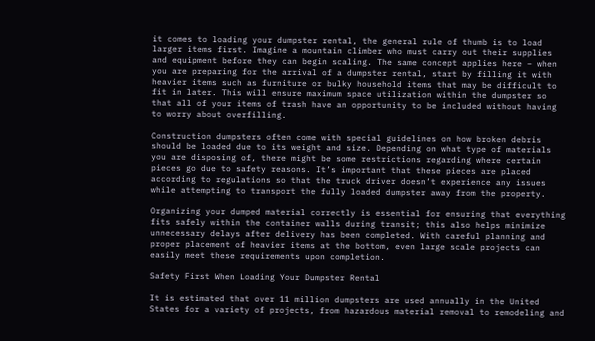it comes to loading your dumpster rental, the general rule of thumb is to load larger items first. Imagine a mountain climber who must carry out their supplies and equipment before they can begin scaling. The same concept applies here – when you are preparing for the arrival of a dumpster rental, start by filling it with heavier items such as furniture or bulky household items that may be difficult to fit in later. This will ensure maximum space utilization within the dumpster so that all of your items of trash have an opportunity to be included without having to worry about overfilling.

Construction dumpsters often come with special guidelines on how broken debris should be loaded due to its weight and size. Depending on what type of materials you are disposing of, there might be some restrictions regarding where certain pieces go due to safety reasons. It’s important that these pieces are placed according to regulations so that the truck driver doesn’t experience any issues while attempting to transport the fully loaded dumpster away from the property.

Organizing your dumped material correctly is essential for ensuring that everything fits safely within the container walls during transit; this also helps minimize unnecessary delays after delivery has been completed. With careful planning and proper placement of heavier items at the bottom, even large scale projects can easily meet these requirements upon completion.

Safety First When Loading Your Dumpster Rental

It is estimated that over 11 million dumpsters are used annually in the United States for a variety of projects, from hazardous material removal to remodeling and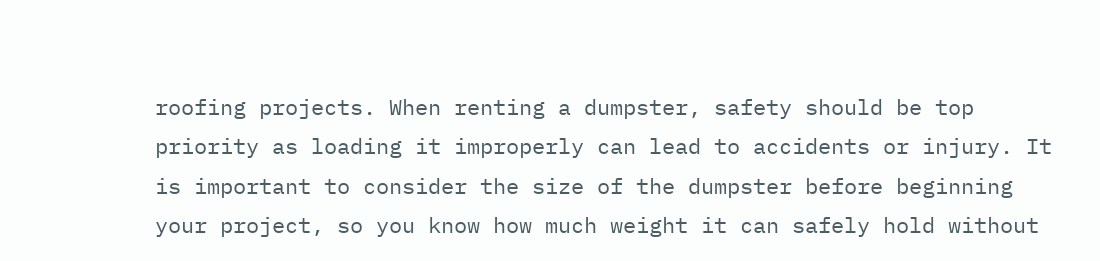roofing projects. When renting a dumpster, safety should be top priority as loading it improperly can lead to accidents or injury. It is important to consider the size of the dumpster before beginning your project, so you know how much weight it can safely hold without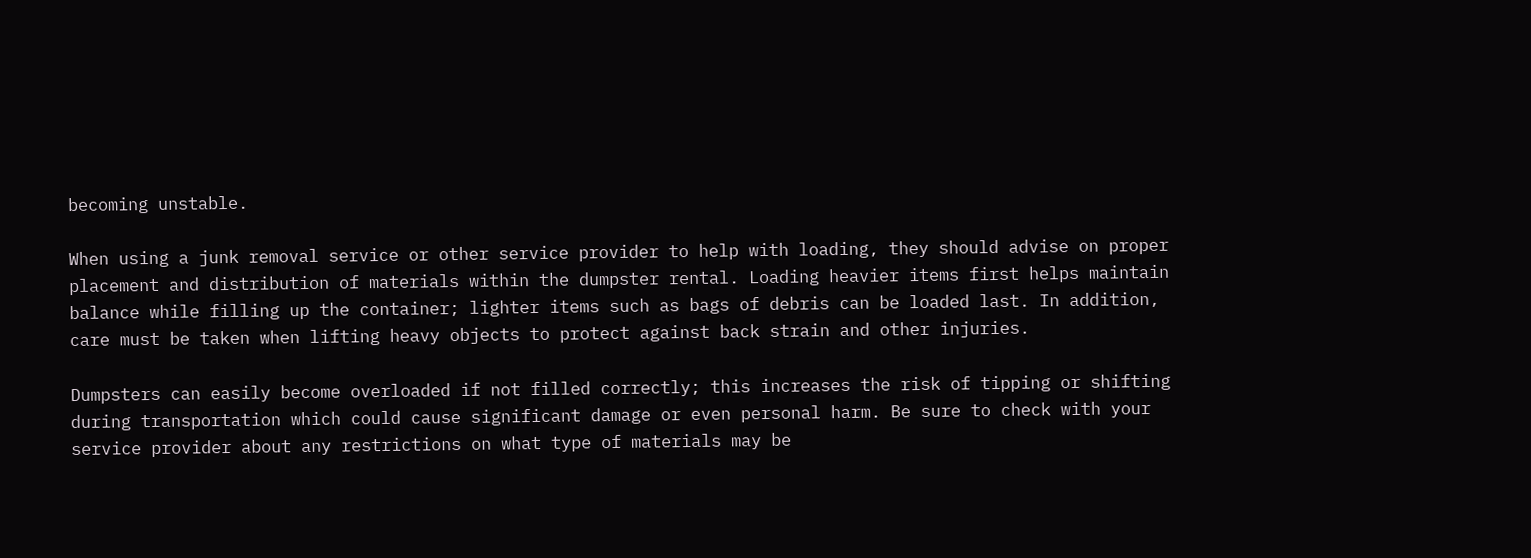becoming unstable.

When using a junk removal service or other service provider to help with loading, they should advise on proper placement and distribution of materials within the dumpster rental. Loading heavier items first helps maintain balance while filling up the container; lighter items such as bags of debris can be loaded last. In addition, care must be taken when lifting heavy objects to protect against back strain and other injuries.

Dumpsters can easily become overloaded if not filled correctly; this increases the risk of tipping or shifting during transportation which could cause significant damage or even personal harm. Be sure to check with your service provider about any restrictions on what type of materials may be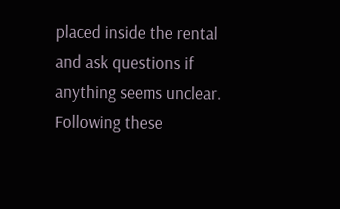placed inside the rental and ask questions if anything seems unclear. Following these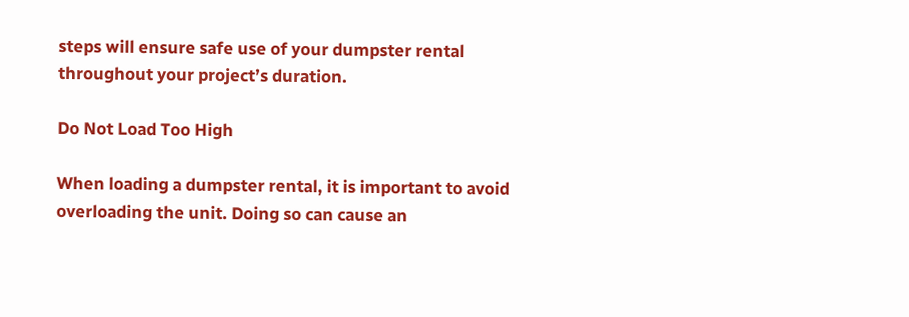steps will ensure safe use of your dumpster rental throughout your project’s duration.

Do Not Load Too High

When loading a dumpster rental, it is important to avoid overloading the unit. Doing so can cause an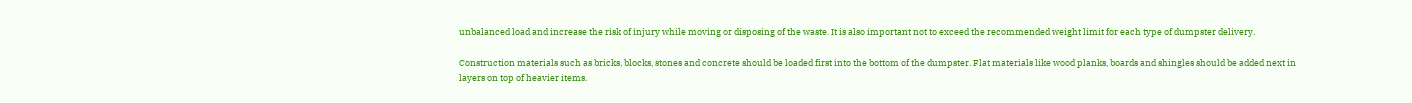unbalanced load and increase the risk of injury while moving or disposing of the waste. It is also important not to exceed the recommended weight limit for each type of dumpster delivery.

Construction materials such as bricks, blocks, stones and concrete should be loaded first into the bottom of the dumpster. Flat materials like wood planks, boards and shingles should be added next in layers on top of heavier items.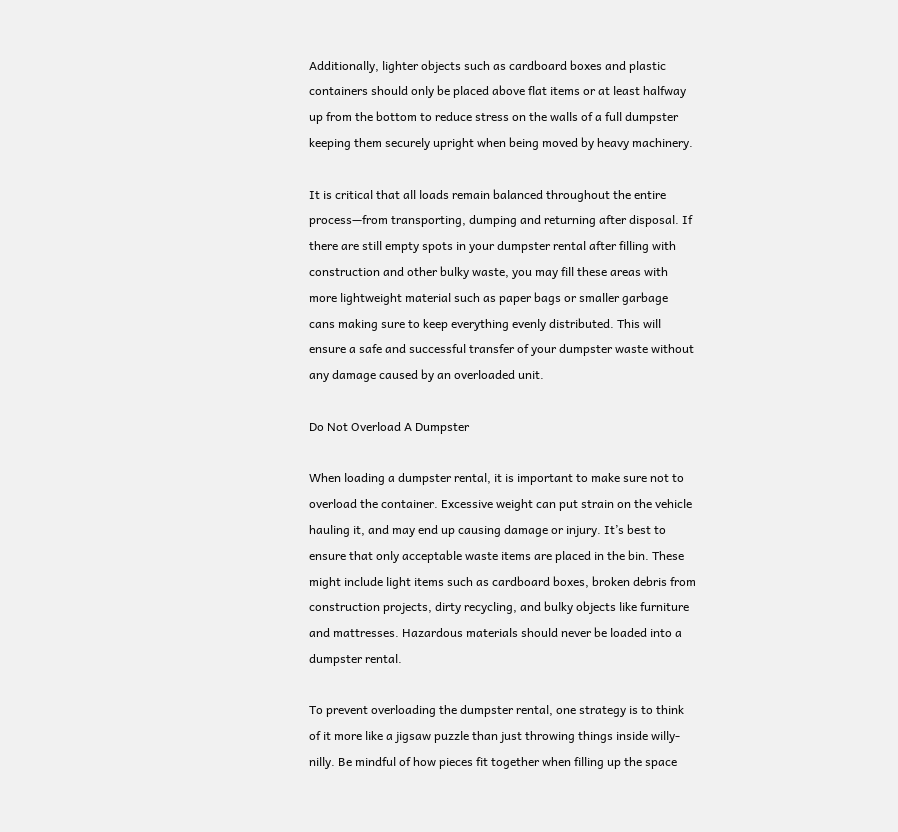Additionally, lighter objects such as cardboard boxes and plastic containers should only be placed above flat items or at least halfway up from the bottom to reduce stress on the walls of a full dumpster keeping them securely upright when being moved by heavy machinery.

It is critical that all loads remain balanced throughout the entire process—from transporting, dumping and returning after disposal. If there are still empty spots in your dumpster rental after filling with construction and other bulky waste, you may fill these areas with more lightweight material such as paper bags or smaller garbage cans making sure to keep everything evenly distributed. This will ensure a safe and successful transfer of your dumpster waste without any damage caused by an overloaded unit.

Do Not Overload A Dumpster

When loading a dumpster rental, it is important to make sure not to overload the container. Excessive weight can put strain on the vehicle hauling it, and may end up causing damage or injury. It’s best to ensure that only acceptable waste items are placed in the bin. These might include light items such as cardboard boxes, broken debris from construction projects, dirty recycling, and bulky objects like furniture and mattresses. Hazardous materials should never be loaded into a dumpster rental.

To prevent overloading the dumpster rental, one strategy is to think of it more like a jigsaw puzzle than just throwing things inside willy-nilly. Be mindful of how pieces fit together when filling up the space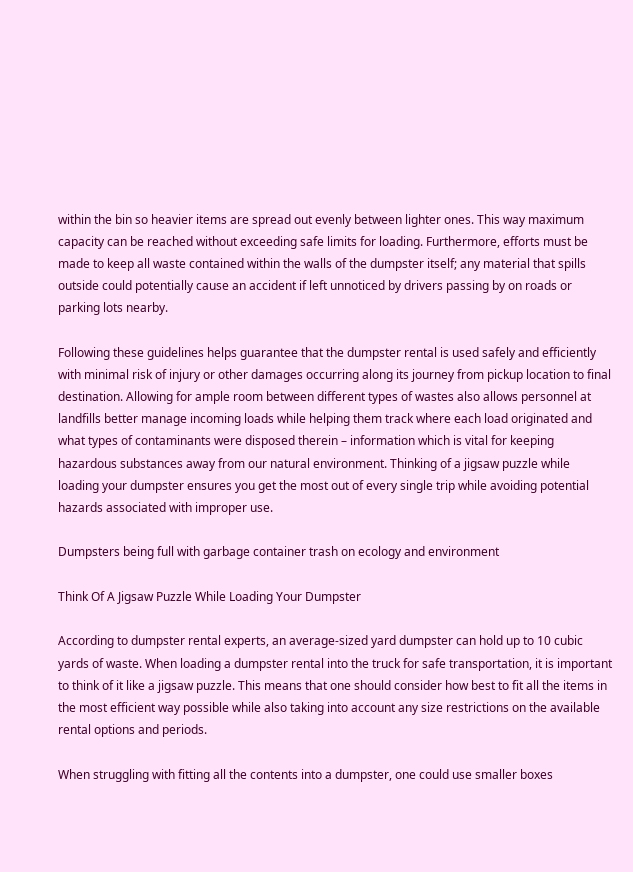within the bin so heavier items are spread out evenly between lighter ones. This way maximum capacity can be reached without exceeding safe limits for loading. Furthermore, efforts must be made to keep all waste contained within the walls of the dumpster itself; any material that spills outside could potentially cause an accident if left unnoticed by drivers passing by on roads or parking lots nearby.

Following these guidelines helps guarantee that the dumpster rental is used safely and efficiently with minimal risk of injury or other damages occurring along its journey from pickup location to final destination. Allowing for ample room between different types of wastes also allows personnel at landfills better manage incoming loads while helping them track where each load originated and what types of contaminants were disposed therein – information which is vital for keeping hazardous substances away from our natural environment. Thinking of a jigsaw puzzle while loading your dumpster ensures you get the most out of every single trip while avoiding potential hazards associated with improper use.

Dumpsters being full with garbage container trash on ecology and environment

Think Of A Jigsaw Puzzle While Loading Your Dumpster

According to dumpster rental experts, an average-sized yard dumpster can hold up to 10 cubic yards of waste. When loading a dumpster rental into the truck for safe transportation, it is important to think of it like a jigsaw puzzle. This means that one should consider how best to fit all the items in the most efficient way possible while also taking into account any size restrictions on the available rental options and periods.

When struggling with fitting all the contents into a dumpster, one could use smaller boxes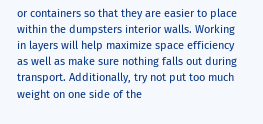or containers so that they are easier to place within the dumpsters interior walls. Working in layers will help maximize space efficiency as well as make sure nothing falls out during transport. Additionally, try not put too much weight on one side of the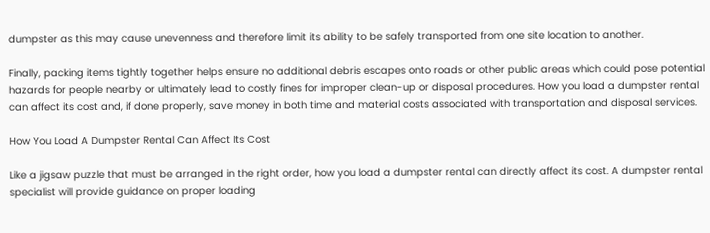dumpster as this may cause unevenness and therefore limit its ability to be safely transported from one site location to another.

Finally, packing items tightly together helps ensure no additional debris escapes onto roads or other public areas which could pose potential hazards for people nearby or ultimately lead to costly fines for improper clean-up or disposal procedures. How you load a dumpster rental can affect its cost and, if done properly, save money in both time and material costs associated with transportation and disposal services.

How You Load A Dumpster Rental Can Affect Its Cost

Like a jigsaw puzzle that must be arranged in the right order, how you load a dumpster rental can directly affect its cost. A dumpster rental specialist will provide guidance on proper loading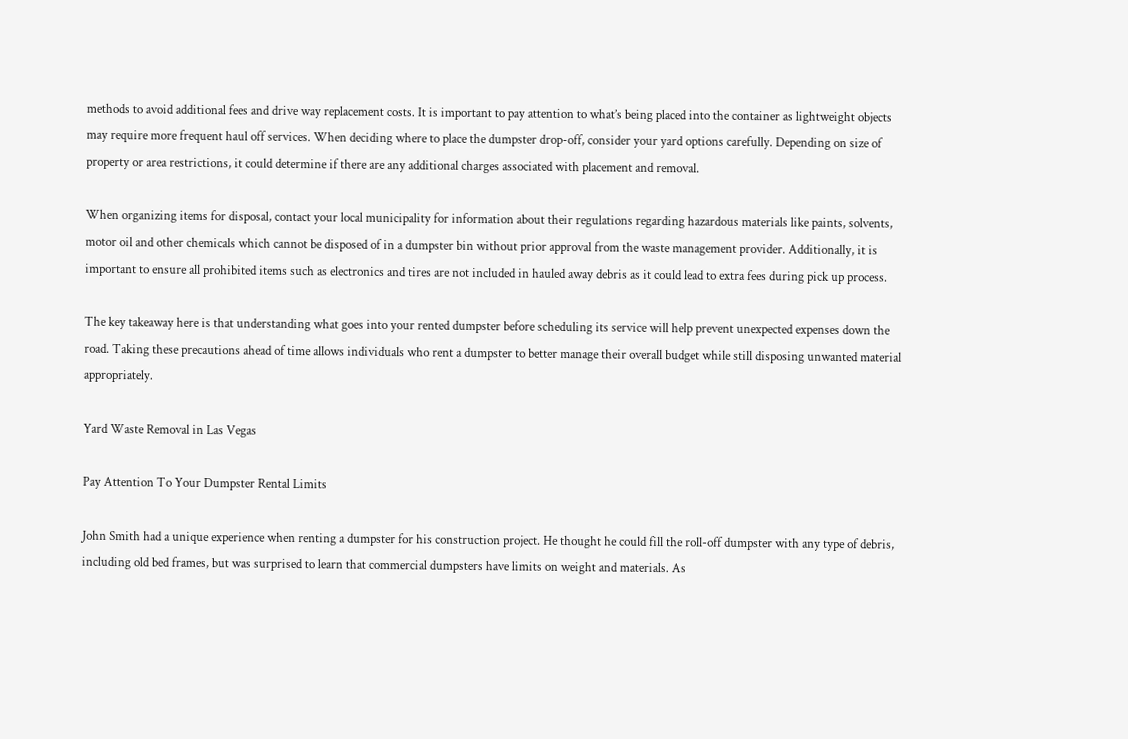methods to avoid additional fees and drive way replacement costs. It is important to pay attention to what’s being placed into the container as lightweight objects may require more frequent haul off services. When deciding where to place the dumpster drop-off, consider your yard options carefully. Depending on size of property or area restrictions, it could determine if there are any additional charges associated with placement and removal.

When organizing items for disposal, contact your local municipality for information about their regulations regarding hazardous materials like paints, solvents, motor oil and other chemicals which cannot be disposed of in a dumpster bin without prior approval from the waste management provider. Additionally, it is important to ensure all prohibited items such as electronics and tires are not included in hauled away debris as it could lead to extra fees during pick up process.

The key takeaway here is that understanding what goes into your rented dumpster before scheduling its service will help prevent unexpected expenses down the road. Taking these precautions ahead of time allows individuals who rent a dumpster to better manage their overall budget while still disposing unwanted material appropriately.

Yard Waste Removal in Las Vegas

Pay Attention To Your Dumpster Rental Limits

John Smith had a unique experience when renting a dumpster for his construction project. He thought he could fill the roll-off dumpster with any type of debris, including old bed frames, but was surprised to learn that commercial dumpsters have limits on weight and materials. As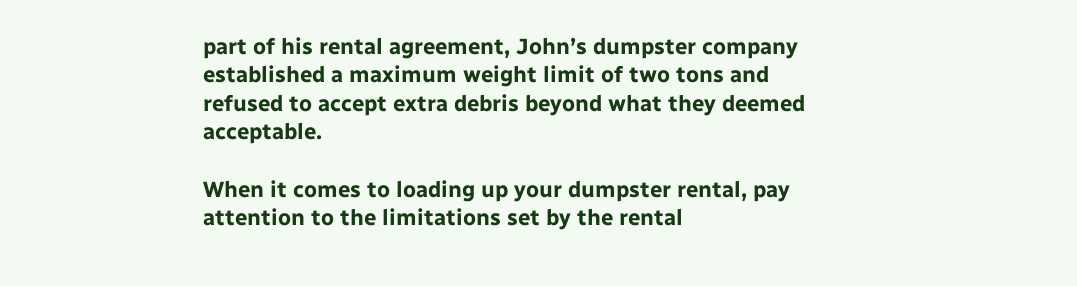part of his rental agreement, John’s dumpster company established a maximum weight limit of two tons and refused to accept extra debris beyond what they deemed acceptable.

When it comes to loading up your dumpster rental, pay attention to the limitations set by the rental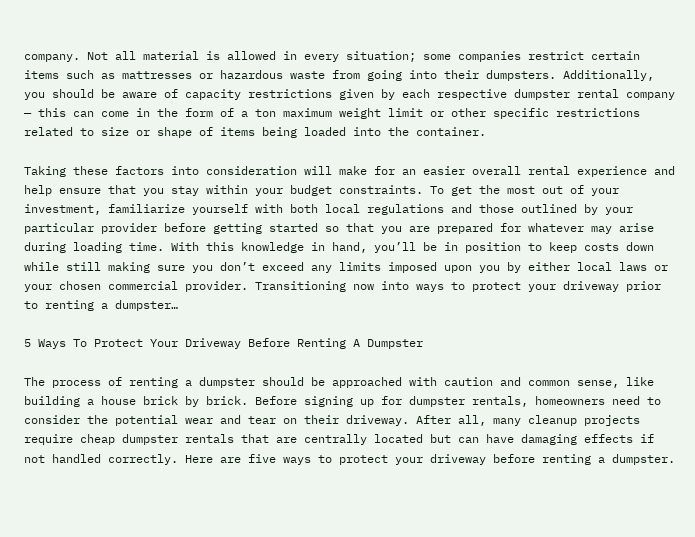company. Not all material is allowed in every situation; some companies restrict certain items such as mattresses or hazardous waste from going into their dumpsters. Additionally, you should be aware of capacity restrictions given by each respective dumpster rental company — this can come in the form of a ton maximum weight limit or other specific restrictions related to size or shape of items being loaded into the container.

Taking these factors into consideration will make for an easier overall rental experience and help ensure that you stay within your budget constraints. To get the most out of your investment, familiarize yourself with both local regulations and those outlined by your particular provider before getting started so that you are prepared for whatever may arise during loading time. With this knowledge in hand, you’ll be in position to keep costs down while still making sure you don’t exceed any limits imposed upon you by either local laws or your chosen commercial provider. Transitioning now into ways to protect your driveway prior to renting a dumpster…

5 Ways To Protect Your Driveway Before Renting A Dumpster

The process of renting a dumpster should be approached with caution and common sense, like building a house brick by brick. Before signing up for dumpster rentals, homeowners need to consider the potential wear and tear on their driveway. After all, many cleanup projects require cheap dumpster rentals that are centrally located but can have damaging effects if not handled correctly. Here are five ways to protect your driveway before renting a dumpster.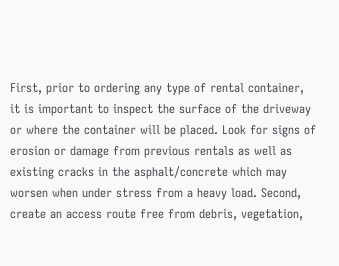First, prior to ordering any type of rental container, it is important to inspect the surface of the driveway or where the container will be placed. Look for signs of erosion or damage from previous rentals as well as existing cracks in the asphalt/concrete which may worsen when under stress from a heavy load. Second, create an access route free from debris, vegetation,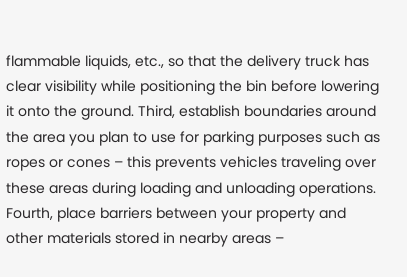flammable liquids, etc., so that the delivery truck has clear visibility while positioning the bin before lowering it onto the ground. Third, establish boundaries around the area you plan to use for parking purposes such as ropes or cones – this prevents vehicles traveling over these areas during loading and unloading operations. Fourth, place barriers between your property and other materials stored in nearby areas –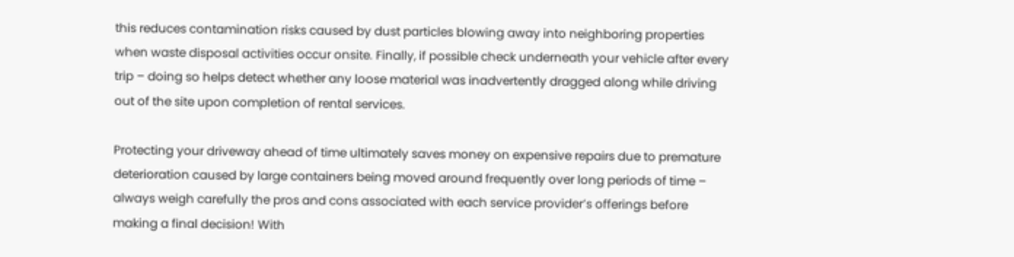this reduces contamination risks caused by dust particles blowing away into neighboring properties when waste disposal activities occur onsite. Finally, if possible check underneath your vehicle after every trip – doing so helps detect whether any loose material was inadvertently dragged along while driving out of the site upon completion of rental services.

Protecting your driveway ahead of time ultimately saves money on expensive repairs due to premature deterioration caused by large containers being moved around frequently over long periods of time – always weigh carefully the pros and cons associated with each service provider’s offerings before making a final decision! With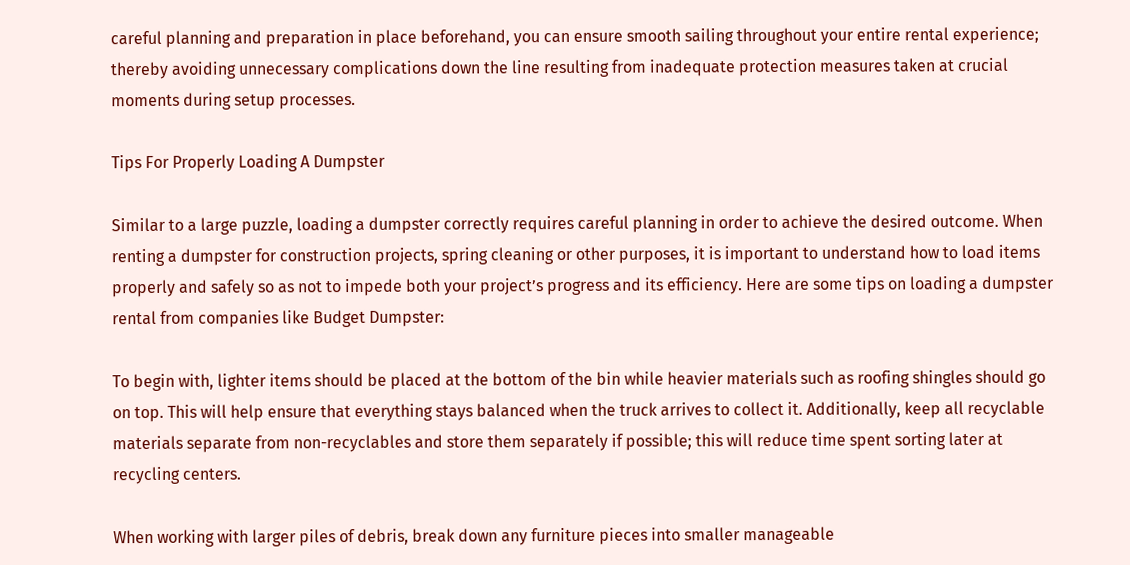careful planning and preparation in place beforehand, you can ensure smooth sailing throughout your entire rental experience; thereby avoiding unnecessary complications down the line resulting from inadequate protection measures taken at crucial moments during setup processes.

Tips For Properly Loading A Dumpster

Similar to a large puzzle, loading a dumpster correctly requires careful planning in order to achieve the desired outcome. When renting a dumpster for construction projects, spring cleaning or other purposes, it is important to understand how to load items properly and safely so as not to impede both your project’s progress and its efficiency. Here are some tips on loading a dumpster rental from companies like Budget Dumpster:

To begin with, lighter items should be placed at the bottom of the bin while heavier materials such as roofing shingles should go on top. This will help ensure that everything stays balanced when the truck arrives to collect it. Additionally, keep all recyclable materials separate from non-recyclables and store them separately if possible; this will reduce time spent sorting later at recycling centers.

When working with larger piles of debris, break down any furniture pieces into smaller manageable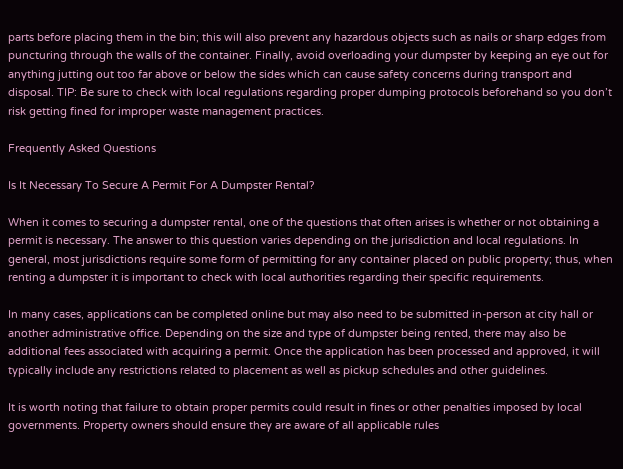parts before placing them in the bin; this will also prevent any hazardous objects such as nails or sharp edges from puncturing through the walls of the container. Finally, avoid overloading your dumpster by keeping an eye out for anything jutting out too far above or below the sides which can cause safety concerns during transport and disposal. TIP: Be sure to check with local regulations regarding proper dumping protocols beforehand so you don’t risk getting fined for improper waste management practices.

Frequently Asked Questions

Is It Necessary To Secure A Permit For A Dumpster Rental?

When it comes to securing a dumpster rental, one of the questions that often arises is whether or not obtaining a permit is necessary. The answer to this question varies depending on the jurisdiction and local regulations. In general, most jurisdictions require some form of permitting for any container placed on public property; thus, when renting a dumpster it is important to check with local authorities regarding their specific requirements.

In many cases, applications can be completed online but may also need to be submitted in-person at city hall or another administrative office. Depending on the size and type of dumpster being rented, there may also be additional fees associated with acquiring a permit. Once the application has been processed and approved, it will typically include any restrictions related to placement as well as pickup schedules and other guidelines.

It is worth noting that failure to obtain proper permits could result in fines or other penalties imposed by local governments. Property owners should ensure they are aware of all applicable rules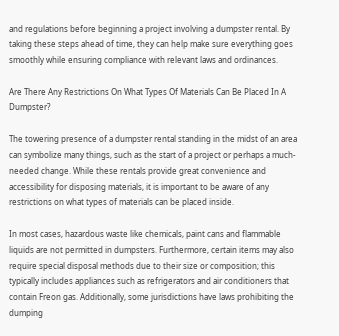and regulations before beginning a project involving a dumpster rental. By taking these steps ahead of time, they can help make sure everything goes smoothly while ensuring compliance with relevant laws and ordinances.

Are There Any Restrictions On What Types Of Materials Can Be Placed In A Dumpster?

The towering presence of a dumpster rental standing in the midst of an area can symbolize many things, such as the start of a project or perhaps a much-needed change. While these rentals provide great convenience and accessibility for disposing materials, it is important to be aware of any restrictions on what types of materials can be placed inside.

In most cases, hazardous waste like chemicals, paint cans and flammable liquids are not permitted in dumpsters. Furthermore, certain items may also require special disposal methods due to their size or composition; this typically includes appliances such as refrigerators and air conditioners that contain Freon gas. Additionally, some jurisdictions have laws prohibiting the dumping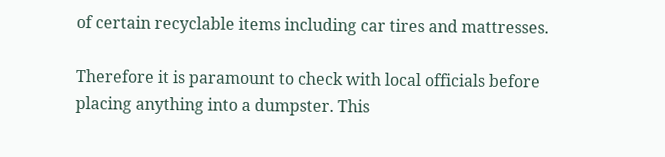of certain recyclable items including car tires and mattresses.

Therefore it is paramount to check with local officials before placing anything into a dumpster. This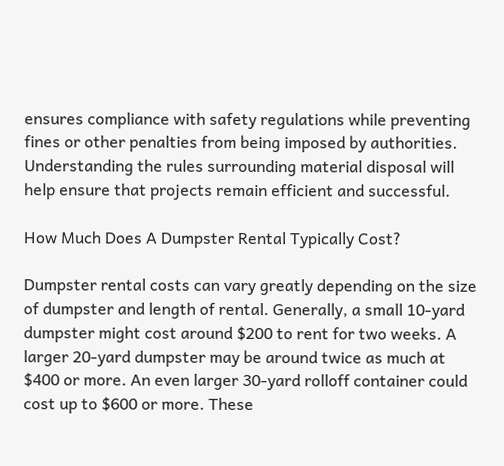ensures compliance with safety regulations while preventing fines or other penalties from being imposed by authorities. Understanding the rules surrounding material disposal will help ensure that projects remain efficient and successful.

How Much Does A Dumpster Rental Typically Cost?

Dumpster rental costs can vary greatly depending on the size of dumpster and length of rental. Generally, a small 10-yard dumpster might cost around $200 to rent for two weeks. A larger 20-yard dumpster may be around twice as much at $400 or more. An even larger 30-yard rolloff container could cost up to $600 or more. These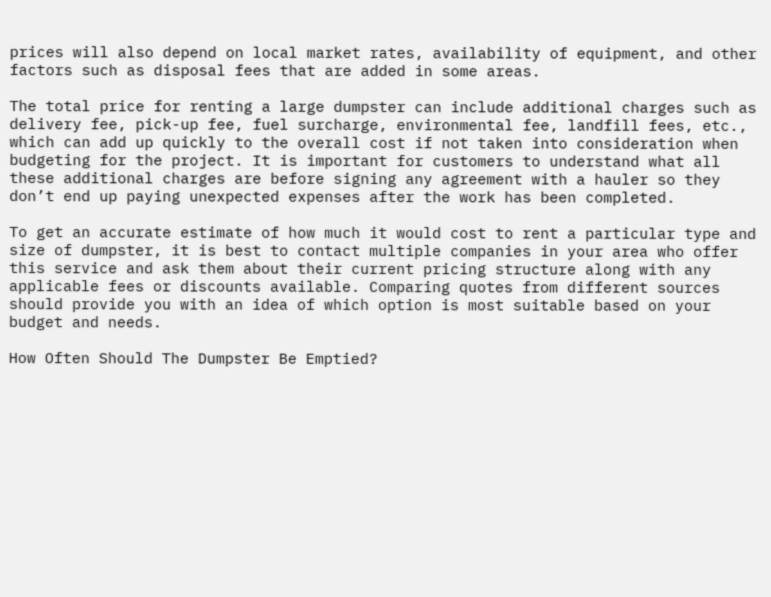prices will also depend on local market rates, availability of equipment, and other factors such as disposal fees that are added in some areas.

The total price for renting a large dumpster can include additional charges such as delivery fee, pick-up fee, fuel surcharge, environmental fee, landfill fees, etc., which can add up quickly to the overall cost if not taken into consideration when budgeting for the project. It is important for customers to understand what all these additional charges are before signing any agreement with a hauler so they don’t end up paying unexpected expenses after the work has been completed.

To get an accurate estimate of how much it would cost to rent a particular type and size of dumpster, it is best to contact multiple companies in your area who offer this service and ask them about their current pricing structure along with any applicable fees or discounts available. Comparing quotes from different sources should provide you with an idea of which option is most suitable based on your budget and needs.

How Often Should The Dumpster Be Emptied?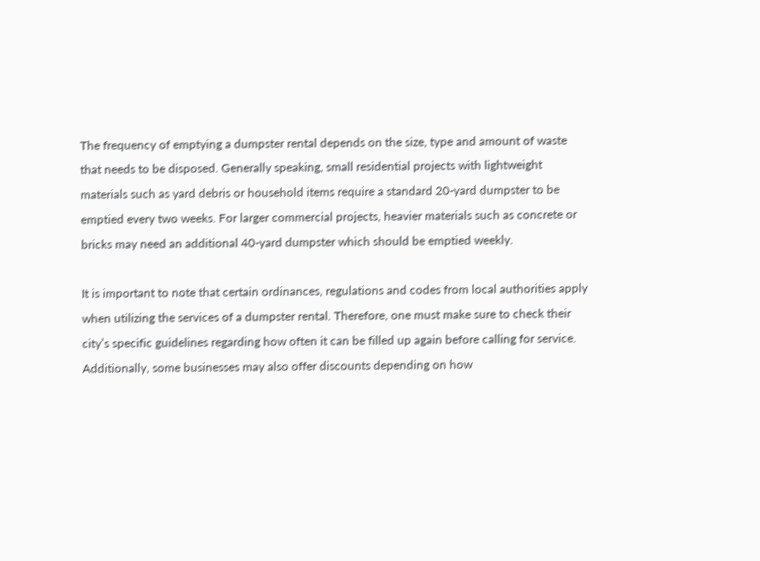The frequency of emptying a dumpster rental depends on the size, type and amount of waste that needs to be disposed. Generally speaking, small residential projects with lightweight materials such as yard debris or household items require a standard 20-yard dumpster to be emptied every two weeks. For larger commercial projects, heavier materials such as concrete or bricks may need an additional 40-yard dumpster which should be emptied weekly.

It is important to note that certain ordinances, regulations and codes from local authorities apply when utilizing the services of a dumpster rental. Therefore, one must make sure to check their city’s specific guidelines regarding how often it can be filled up again before calling for service. Additionally, some businesses may also offer discounts depending on how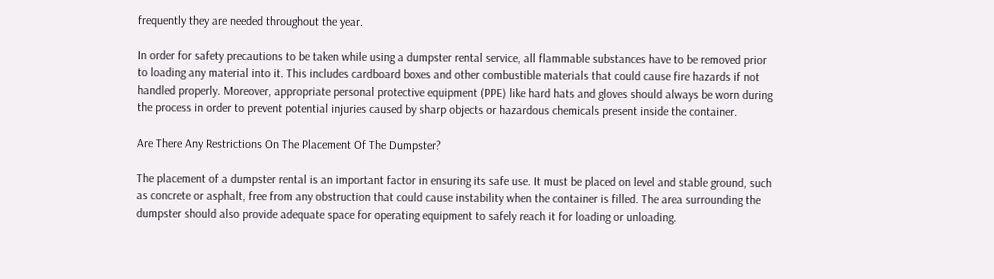frequently they are needed throughout the year.

In order for safety precautions to be taken while using a dumpster rental service, all flammable substances have to be removed prior to loading any material into it. This includes cardboard boxes and other combustible materials that could cause fire hazards if not handled properly. Moreover, appropriate personal protective equipment (PPE) like hard hats and gloves should always be worn during the process in order to prevent potential injuries caused by sharp objects or hazardous chemicals present inside the container.

Are There Any Restrictions On The Placement Of The Dumpster?

The placement of a dumpster rental is an important factor in ensuring its safe use. It must be placed on level and stable ground, such as concrete or asphalt, free from any obstruction that could cause instability when the container is filled. The area surrounding the dumpster should also provide adequate space for operating equipment to safely reach it for loading or unloading.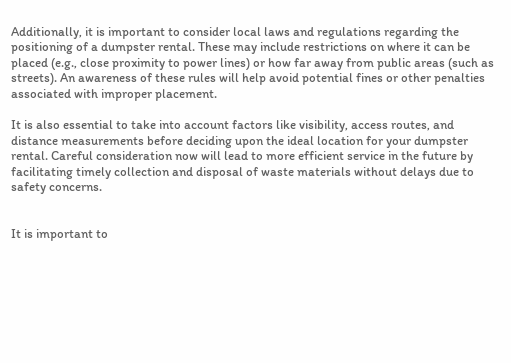Additionally, it is important to consider local laws and regulations regarding the positioning of a dumpster rental. These may include restrictions on where it can be placed (e.g., close proximity to power lines) or how far away from public areas (such as streets). An awareness of these rules will help avoid potential fines or other penalties associated with improper placement.

It is also essential to take into account factors like visibility, access routes, and distance measurements before deciding upon the ideal location for your dumpster rental. Careful consideration now will lead to more efficient service in the future by facilitating timely collection and disposal of waste materials without delays due to safety concerns.


It is important to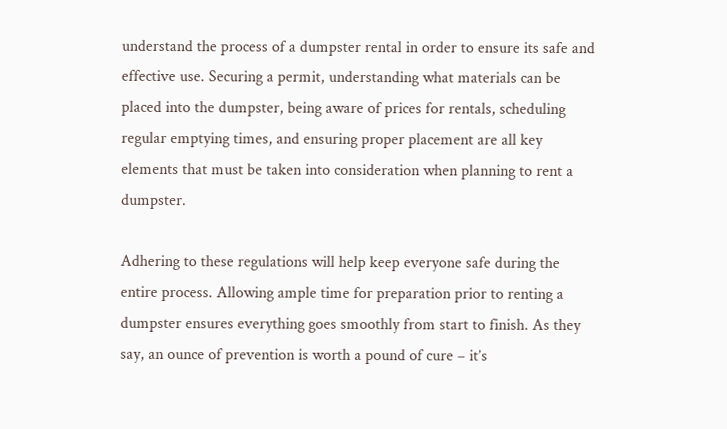understand the process of a dumpster rental in order to ensure its safe and effective use. Securing a permit, understanding what materials can be placed into the dumpster, being aware of prices for rentals, scheduling regular emptying times, and ensuring proper placement are all key elements that must be taken into consideration when planning to rent a dumpster.

Adhering to these regulations will help keep everyone safe during the entire process. Allowing ample time for preparation prior to renting a dumpster ensures everything goes smoothly from start to finish. As they say, an ounce of prevention is worth a pound of cure – it’s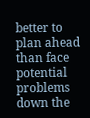better to plan ahead than face potential problems down the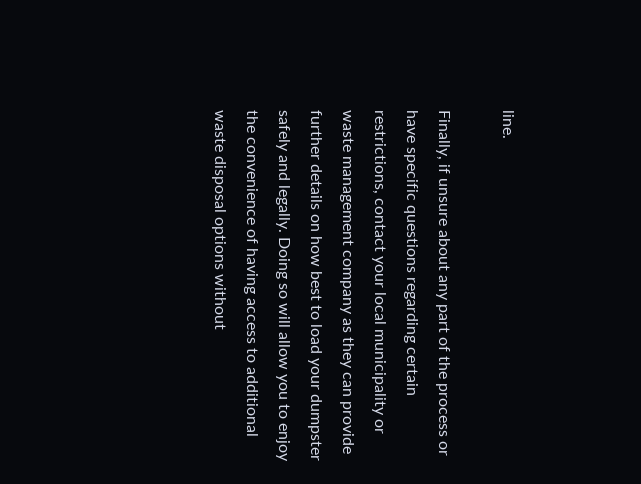line.

Finally, if unsure about any part of the process or have specific questions regarding certain restrictions, contact your local municipality or waste management company as they can provide further details on how best to load your dumpster safely and legally. Doing so will allow you to enjoy the convenience of having access to additional waste disposal options without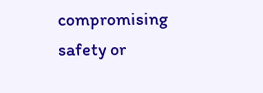compromising safety or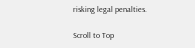risking legal penalties.

Scroll to Top